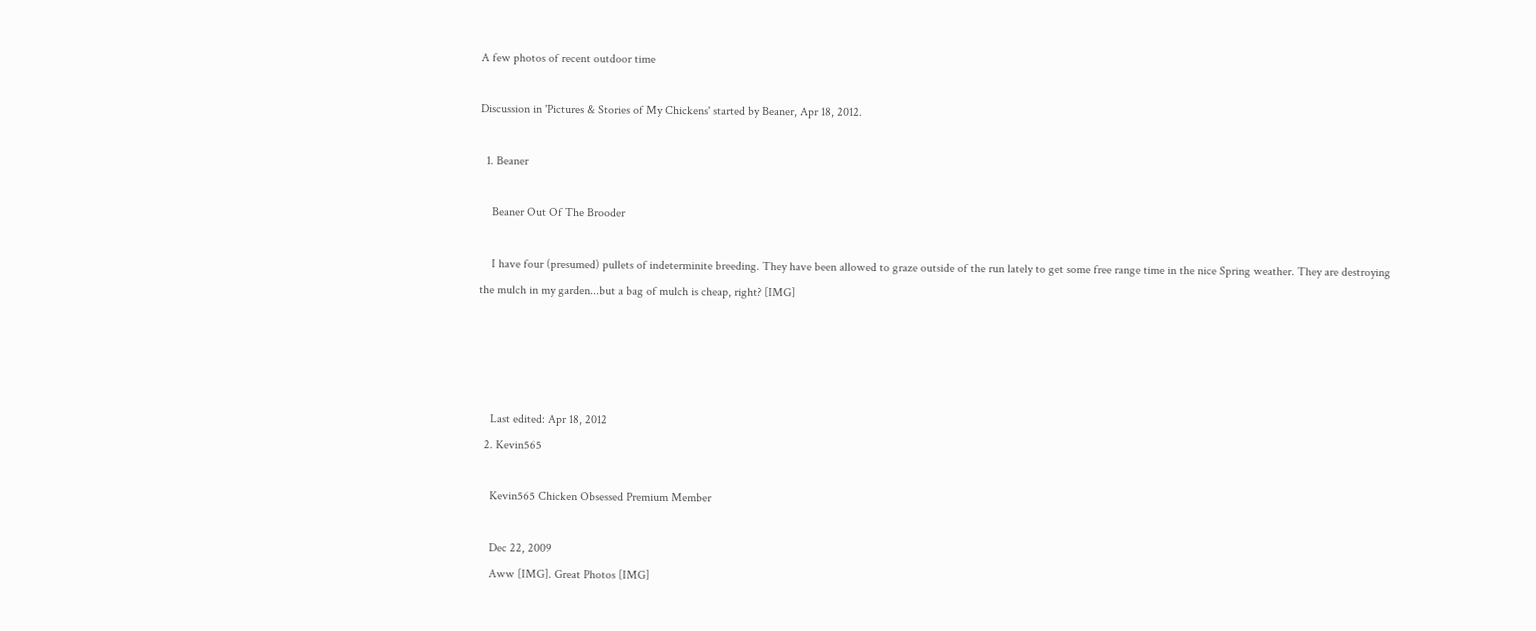A few photos of recent outdoor time

Discussion in 'Pictures & Stories of My Chickens' started by Beaner, Apr 18, 2012.

  1. Beaner

    Beaner Out Of The Brooder

    I have four (presumed) pullets of indeterminite breeding. They have been allowed to graze outside of the run lately to get some free range time in the nice Spring weather. They are destroying the mulch in my garden...but a bag of mulch is cheap, right? [IMG]




    Last edited: Apr 18, 2012
  2. Kevin565

    Kevin565 Chicken Obsessed Premium Member

    Dec 22, 2009
    Aww [IMG]. Great Photos [IMG]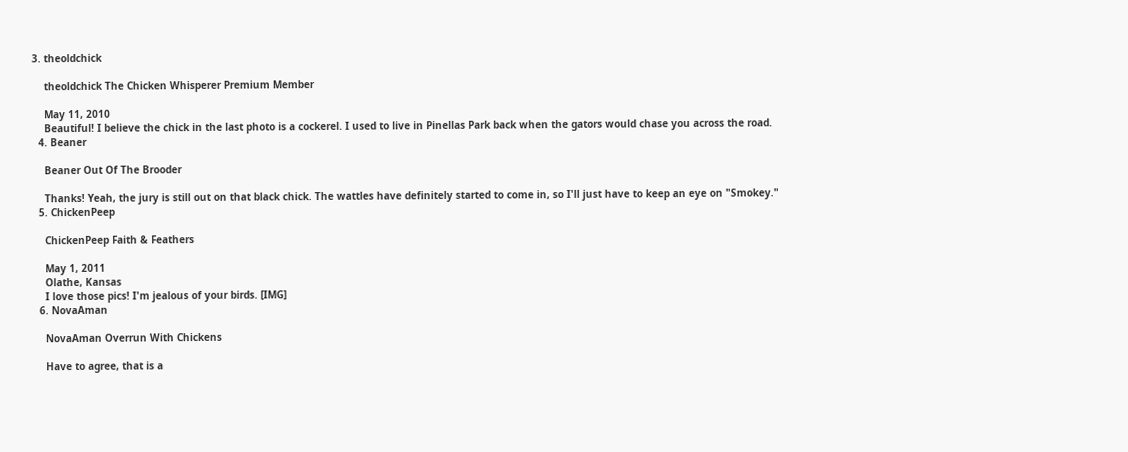3. theoldchick

    theoldchick The Chicken Whisperer Premium Member

    May 11, 2010
    Beautiful! I believe the chick in the last photo is a cockerel. I used to live in Pinellas Park back when the gators would chase you across the road.
  4. Beaner

    Beaner Out Of The Brooder

    Thanks! Yeah, the jury is still out on that black chick. The wattles have definitely started to come in, so I'll just have to keep an eye on "Smokey."
  5. ChickenPeep

    ChickenPeep Faith & Feathers

    May 1, 2011
    Olathe, Kansas
    I love those pics! I'm jealous of your birds. [IMG]
  6. NovaAman

    NovaAman Overrun With Chickens

    Have to agree, that is a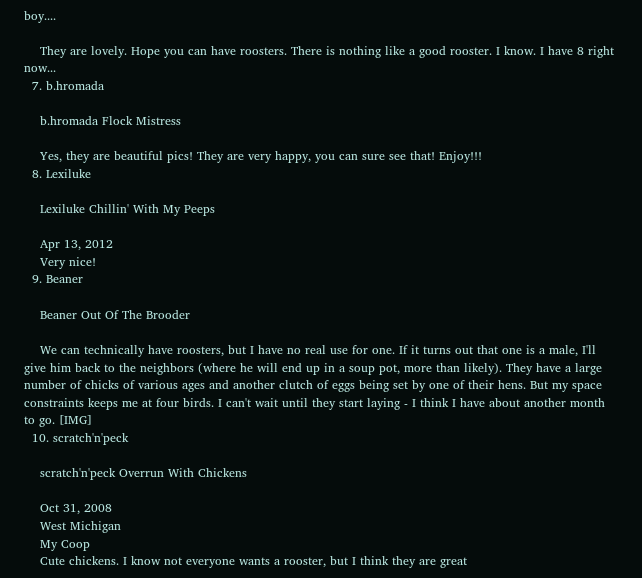boy....

    They are lovely. Hope you can have roosters. There is nothing like a good rooster. I know. I have 8 right now...
  7. b.hromada

    b.hromada Flock Mistress

    Yes, they are beautiful pics! They are very happy, you can sure see that! Enjoy!!!
  8. Lexiluke

    Lexiluke Chillin' With My Peeps

    Apr 13, 2012
    Very nice!
  9. Beaner

    Beaner Out Of The Brooder

    We can technically have roosters, but I have no real use for one. If it turns out that one is a male, I'll give him back to the neighbors (where he will end up in a soup pot, more than likely). They have a large number of chicks of various ages and another clutch of eggs being set by one of their hens. But my space constraints keeps me at four birds. I can't wait until they start laying - I think I have about another month to go. [IMG]
  10. scratch'n'peck

    scratch'n'peck Overrun With Chickens

    Oct 31, 2008
    West Michigan
    My Coop
    Cute chickens. I know not everyone wants a rooster, but I think they are great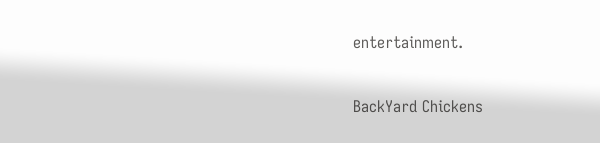entertainment.

BackYard Chickens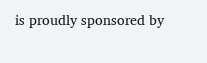is proudly sponsored by